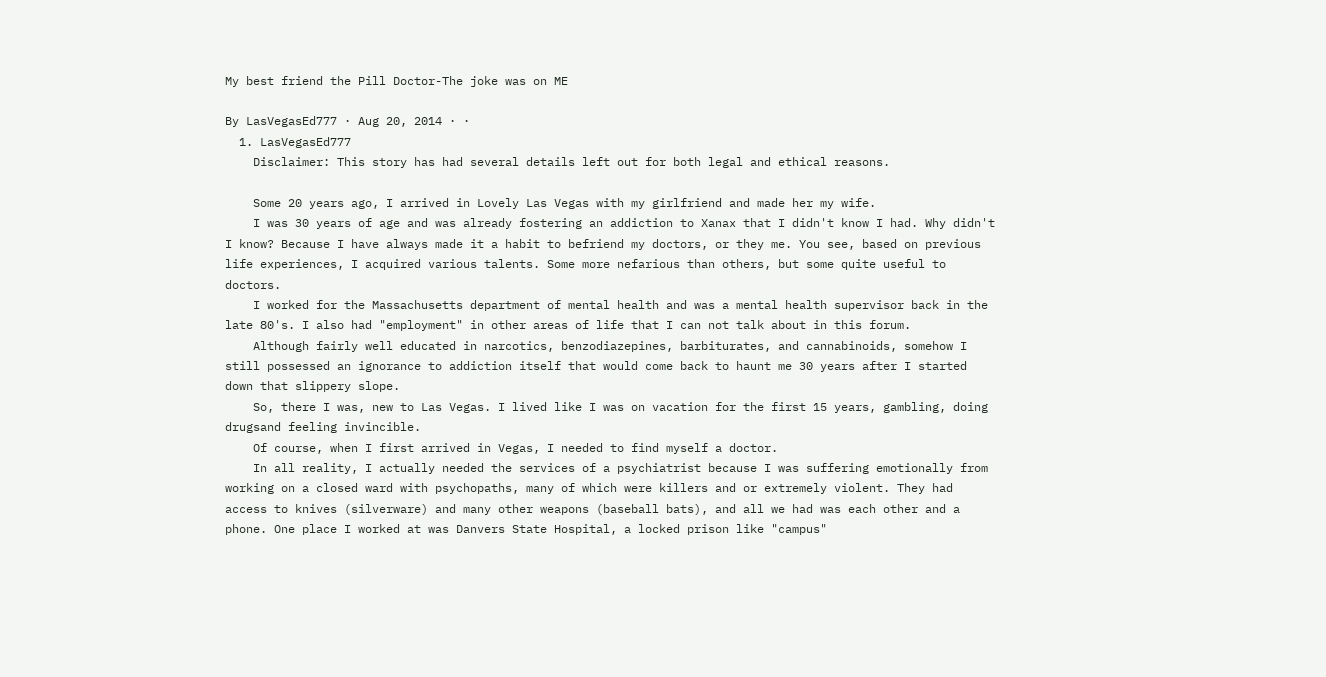My best friend the Pill Doctor-The joke was on ME

By LasVegasEd777 · Aug 20, 2014 · ·
  1. LasVegasEd777
    Disclaimer: This story has had several details left out for both legal and ethical reasons.

    Some 20 years ago, I arrived in Lovely Las Vegas with my girlfriend and made her my wife.
    I was 30 years of age and was already fostering an addiction to Xanax that I didn't know I had. Why didn't I know? Because I have always made it a habit to befriend my doctors, or they me. You see, based on previous life experiences, I acquired various talents. Some more nefarious than others, but some quite useful to doctors.
    I worked for the Massachusetts department of mental health and was a mental health supervisor back in the late 80's. I also had "employment" in other areas of life that I can not talk about in this forum.
    Although fairly well educated in narcotics, benzodiazepines, barbiturates, and cannabinoids, somehow I still possessed an ignorance to addiction itself that would come back to haunt me 30 years after I started down that slippery slope.
    So, there I was, new to Las Vegas. I lived like I was on vacation for the first 15 years, gambling, doing drugsand feeling invincible.
    Of course, when I first arrived in Vegas, I needed to find myself a doctor.
    In all reality, I actually needed the services of a psychiatrist because I was suffering emotionally from working on a closed ward with psychopaths, many of which were killers and or extremely violent. They had access to knives (silverware) and many other weapons (baseball bats), and all we had was each other and a phone. One place I worked at was Danvers State Hospital, a locked prison like "campus"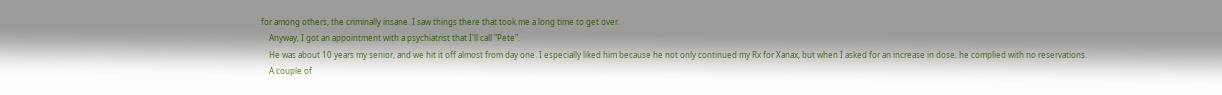for among others, the criminally insane. I saw things there that took me a long time to get over.
    Anyway, I got an appointment with a psychiatrist that I'll call "Pete".
    He was about 10 years my senior, and we hit it off almost from day one. I especially liked him because he not only continued my Rx for Xanax, but when I asked for an increase in dose, he complied with no reservations.
    A couple of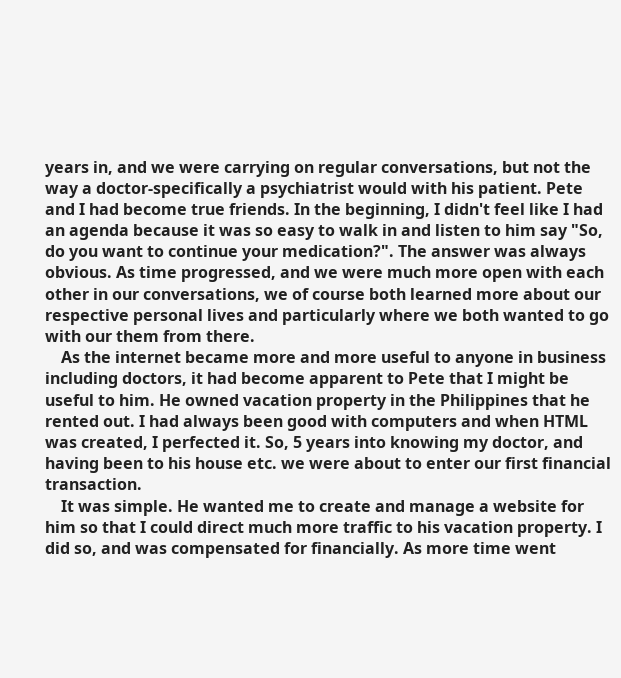years in, and we were carrying on regular conversations, but not the way a doctor-specifically a psychiatrist would with his patient. Pete and I had become true friends. In the beginning, I didn't feel like I had an agenda because it was so easy to walk in and listen to him say "So, do you want to continue your medication?". The answer was always obvious. As time progressed, and we were much more open with each other in our conversations, we of course both learned more about our respective personal lives and particularly where we both wanted to go with our them from there.
    As the internet became more and more useful to anyone in business including doctors, it had become apparent to Pete that I might be useful to him. He owned vacation property in the Philippines that he rented out. I had always been good with computers and when HTML was created, I perfected it. So, 5 years into knowing my doctor, and having been to his house etc. we were about to enter our first financial transaction.
    It was simple. He wanted me to create and manage a website for him so that I could direct much more traffic to his vacation property. I did so, and was compensated for financially. As more time went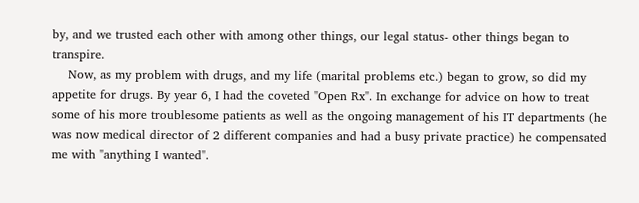by, and we trusted each other with among other things, our legal status- other things began to transpire.
    Now, as my problem with drugs, and my life (marital problems etc.) began to grow, so did my appetite for drugs. By year 6, I had the coveted "Open Rx". In exchange for advice on how to treat some of his more troublesome patients as well as the ongoing management of his IT departments (he was now medical director of 2 different companies and had a busy private practice) he compensated me with "anything I wanted".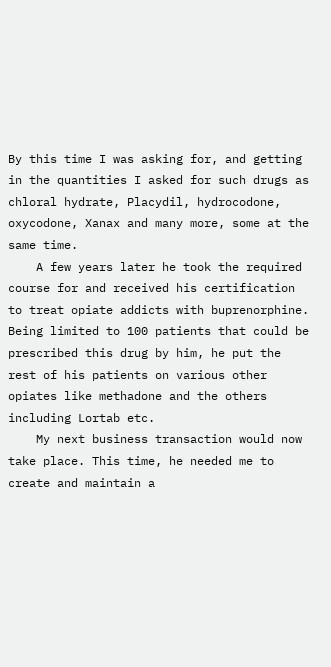By this time I was asking for, and getting in the quantities I asked for such drugs as chloral hydrate, Placydil, hydrocodone, oxycodone, Xanax and many more, some at the same time.
    A few years later he took the required course for and received his certification to treat opiate addicts with buprenorphine. Being limited to 100 patients that could be prescribed this drug by him, he put the rest of his patients on various other opiates like methadone and the others including Lortab etc.
    My next business transaction would now take place. This time, he needed me to create and maintain a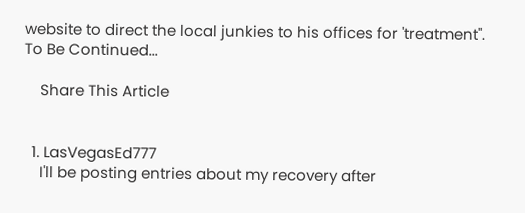website to direct the local junkies to his offices for 'treatment". To Be Continued...

    Share This Article


  1. LasVegasEd777
    I'll be posting entries about my recovery after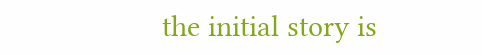the initial story is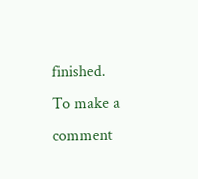finished.
To make a comment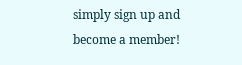simply sign up and become a member!